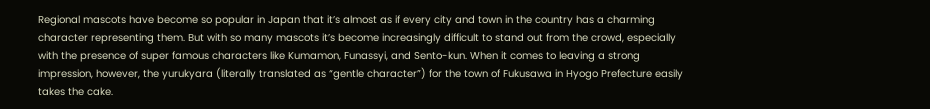Regional mascots have become so popular in Japan that it’s almost as if every city and town in the country has a charming character representing them. But with so many mascots it’s become increasingly difficult to stand out from the crowd, especially with the presence of super famous characters like Kumamon, Funassyi, and Sento-kun. When it comes to leaving a strong impression, however, the yurukyara (literally translated as “gentle character”) for the town of Fukusawa in Hyogo Prefecture easily takes the cake.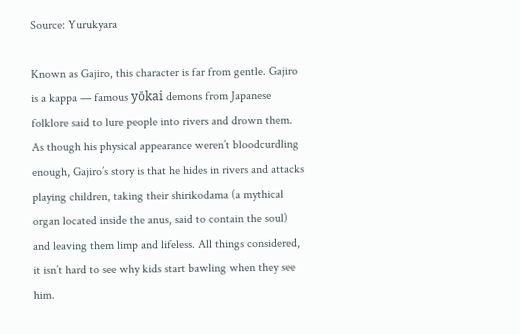Source: Yurukyara

Known as Gajiro, this character is far from gentle. Gajiro is a kappa — famous yōkai demons from Japanese folklore said to lure people into rivers and drown them. As though his physical appearance weren’t bloodcurdling enough, Gajiro’s story is that he hides in rivers and attacks playing children, taking their shirikodama (a mythical organ located inside the anus, said to contain the soul) and leaving them limp and lifeless. All things considered, it isn’t hard to see why kids start bawling when they see him.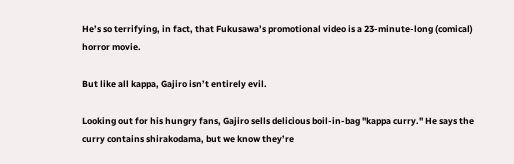He’s so terrifying, in fact, that Fukusawa’s promotional video is a 23-minute-long (comical) horror movie.

But like all kappa, Gajiro isn’t entirely evil.

Looking out for his hungry fans, Gajiro sells delicious boil-in-bag "kappa curry." He says the curry contains shirakodama, but we know they’re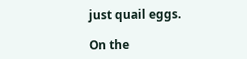just quail eggs.

On the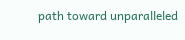path toward unparalleled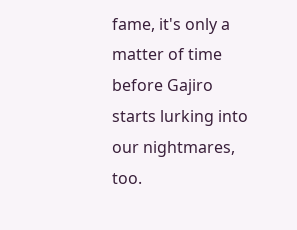fame, it's only a matter of time before Gajiro starts lurking into our nightmares, too.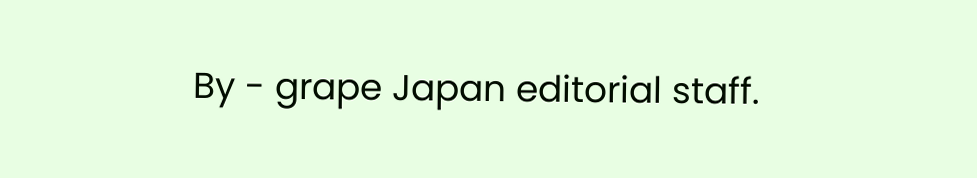By - grape Japan editorial staff.